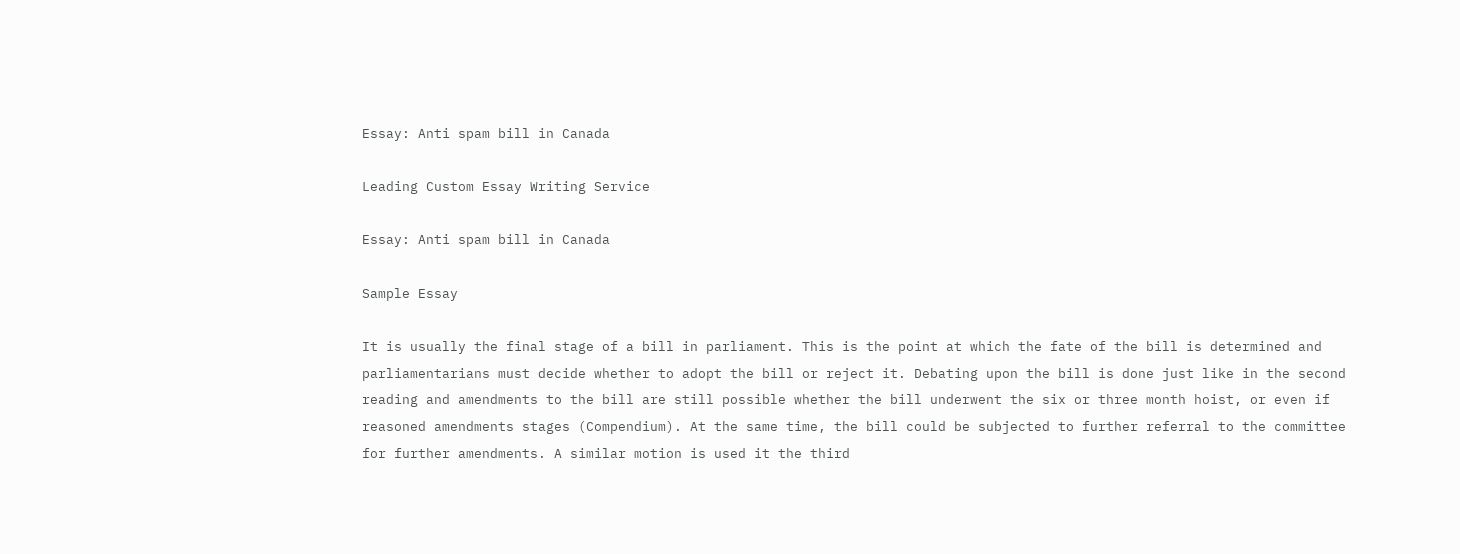Essay: Anti spam bill in Canada

Leading Custom Essay Writing Service

Essay: Anti spam bill in Canada

Sample Essay

It is usually the final stage of a bill in parliament. This is the point at which the fate of the bill is determined and parliamentarians must decide whether to adopt the bill or reject it. Debating upon the bill is done just like in the second reading and amendments to the bill are still possible whether the bill underwent the six or three month hoist, or even if reasoned amendments stages (Compendium). At the same time, the bill could be subjected to further referral to the committee for further amendments. A similar motion is used it the third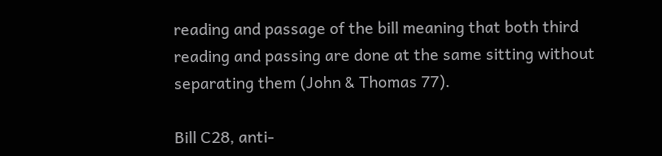reading and passage of the bill meaning that both third reading and passing are done at the same sitting without separating them (John & Thomas 77).

Bill C28, anti-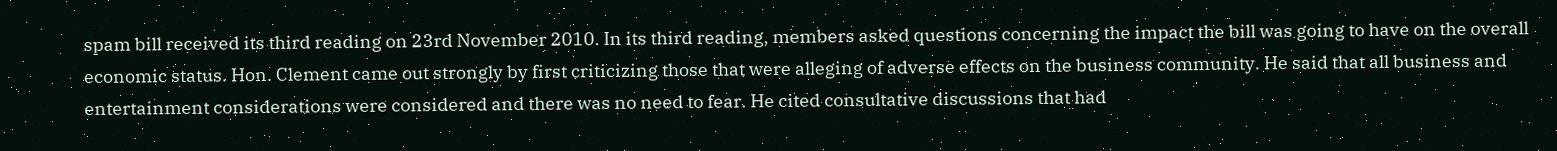spam bill received its third reading on 23rd November 2010. In its third reading, members asked questions concerning the impact the bill was going to have on the overall economic status. Hon. Clement came out strongly by first criticizing those that were alleging of adverse effects on the business community. He said that all business and entertainment considerations were considered and there was no need to fear. He cited consultative discussions that had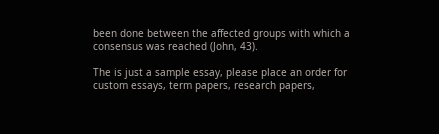been done between the affected groups with which a consensus was reached (John, 43).

The is just a sample essay, please place an order for custom essays, term papers, research papers,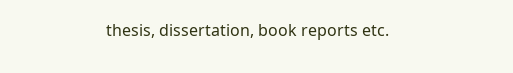thesis, dissertation, book reports etc.